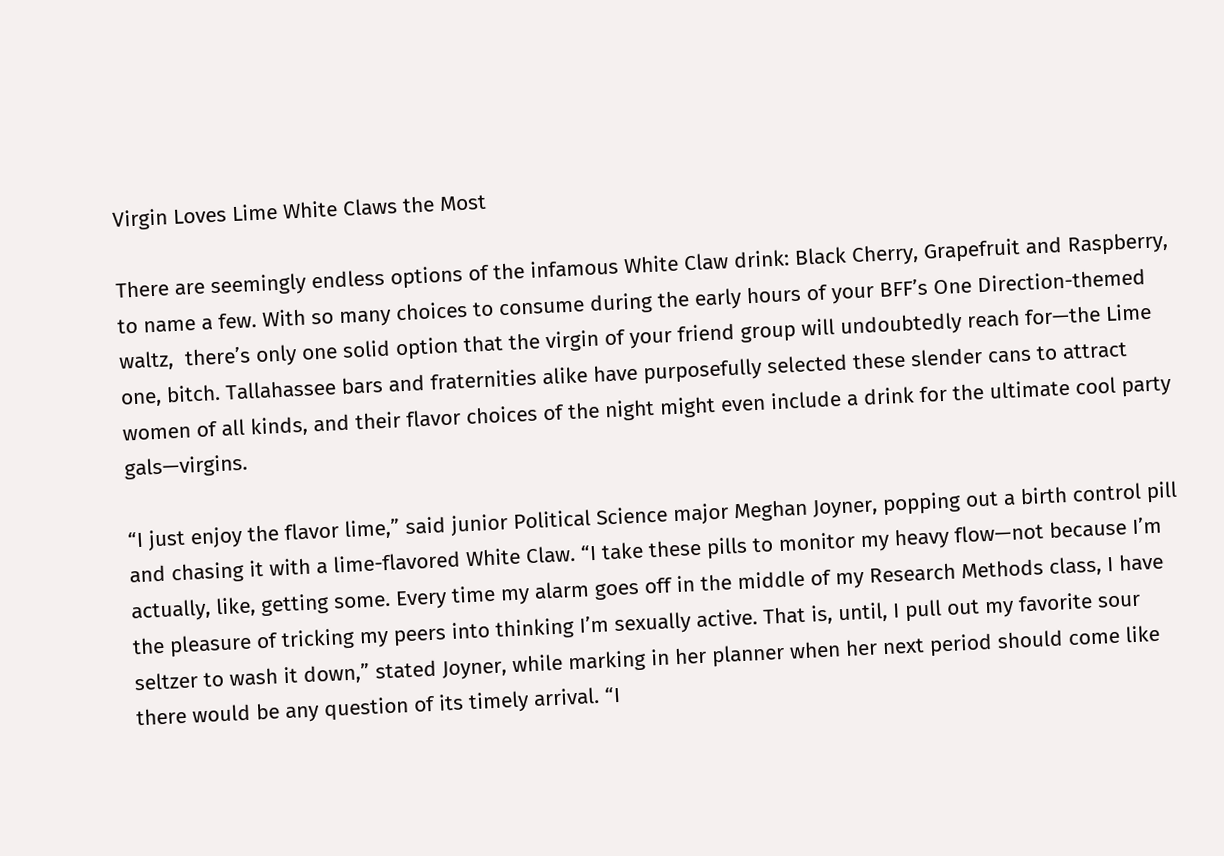Virgin Loves Lime White Claws the Most

There are seemingly endless options of the infamous White Claw drink: Black Cherry, Grapefruit and Raspberry, to name a few. With so many choices to consume during the early hours of your BFF’s One Direction-themed waltz,  there’s only one solid option that the virgin of your friend group will undoubtedly reach for—the Lime one, bitch. Tallahassee bars and fraternities alike have purposefully selected these slender cans to attract women of all kinds, and their flavor choices of the night might even include a drink for the ultimate cool party gals—virgins.

“I just enjoy the flavor lime,” said junior Political Science major Meghan Joyner, popping out a birth control pill and chasing it with a lime-flavored White Claw. “I take these pills to monitor my heavy flow—not because I’m actually, like, getting some. Every time my alarm goes off in the middle of my Research Methods class, I have the pleasure of tricking my peers into thinking I’m sexually active. That is, until, I pull out my favorite sour seltzer to wash it down,” stated Joyner, while marking in her planner when her next period should come like there would be any question of its timely arrival. “I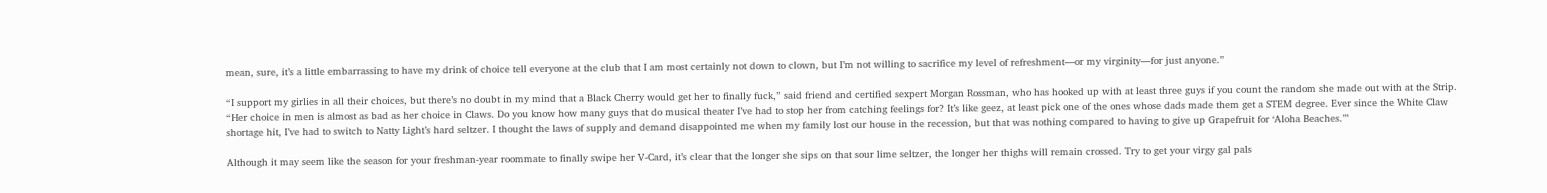mean, sure, it’s a little embarrassing to have my drink of choice tell everyone at the club that I am most certainly not down to clown, but I’m not willing to sacrifice my level of refreshment—or my virginity—for just anyone.”

“I support my girlies in all their choices, but there’s no doubt in my mind that a Black Cherry would get her to finally fuck,” said friend and certified sexpert Morgan Rossman, who has hooked up with at least three guys if you count the random she made out with at the Strip. “Her choice in men is almost as bad as her choice in Claws. Do you know how many guys that do musical theater I’ve had to stop her from catching feelings for? It’s like geez, at least pick one of the ones whose dads made them get a STEM degree. Ever since the White Claw shortage hit, I’ve had to switch to Natty Light’s hard seltzer. I thought the laws of supply and demand disappointed me when my family lost our house in the recession, but that was nothing compared to having to give up Grapefruit for ‘Aloha Beaches.’”

Although it may seem like the season for your freshman-year roommate to finally swipe her V-Card, it’s clear that the longer she sips on that sour lime seltzer, the longer her thighs will remain crossed. Try to get your virgy gal pals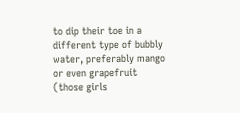to dip their toe in a different type of bubbly water, preferably mango or even grapefruit (those girls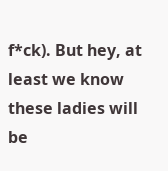f*ck). But hey, at least we know these ladies will be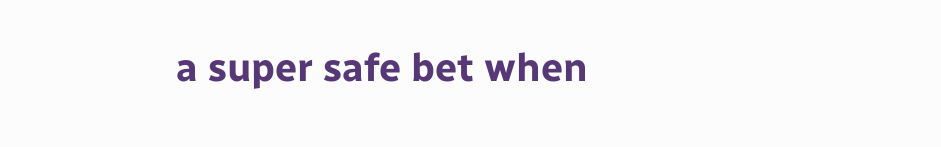a super safe bet when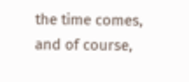the time comes, and of course,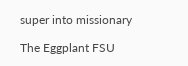super into missionary

The Eggplant FSU